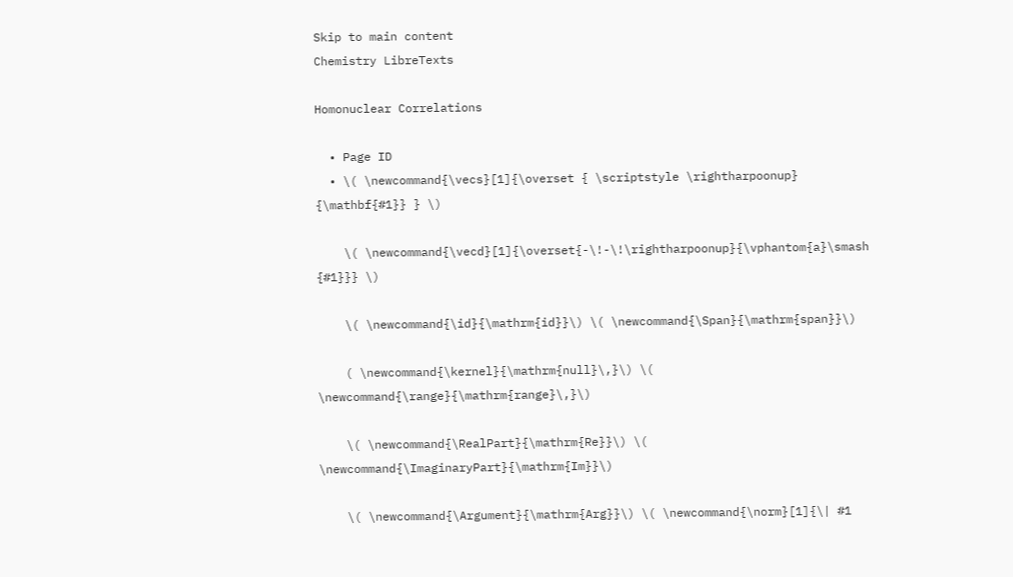Skip to main content
Chemistry LibreTexts

Homonuclear Correlations

  • Page ID
  • \( \newcommand{\vecs}[1]{\overset { \scriptstyle \rightharpoonup} {\mathbf{#1}} } \)

    \( \newcommand{\vecd}[1]{\overset{-\!-\!\rightharpoonup}{\vphantom{a}\smash {#1}}} \)

    \( \newcommand{\id}{\mathrm{id}}\) \( \newcommand{\Span}{\mathrm{span}}\)

    ( \newcommand{\kernel}{\mathrm{null}\,}\) \( \newcommand{\range}{\mathrm{range}\,}\)

    \( \newcommand{\RealPart}{\mathrm{Re}}\) \( \newcommand{\ImaginaryPart}{\mathrm{Im}}\)

    \( \newcommand{\Argument}{\mathrm{Arg}}\) \( \newcommand{\norm}[1]{\| #1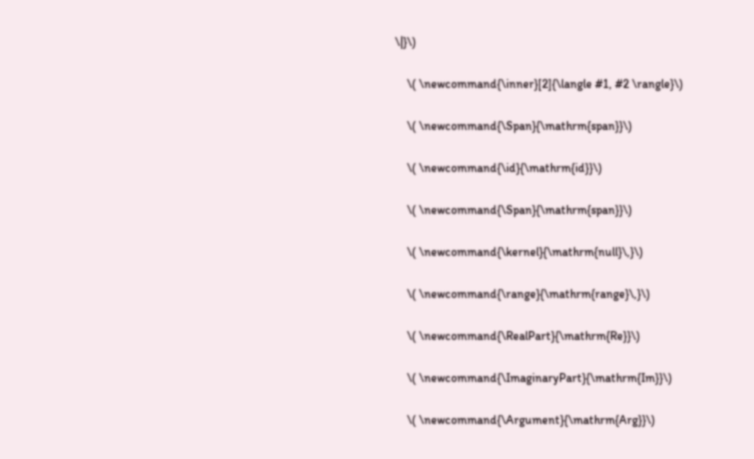\|}\)

    \( \newcommand{\inner}[2]{\langle #1, #2 \rangle}\)

    \( \newcommand{\Span}{\mathrm{span}}\)

    \( \newcommand{\id}{\mathrm{id}}\)

    \( \newcommand{\Span}{\mathrm{span}}\)

    \( \newcommand{\kernel}{\mathrm{null}\,}\)

    \( \newcommand{\range}{\mathrm{range}\,}\)

    \( \newcommand{\RealPart}{\mathrm{Re}}\)

    \( \newcommand{\ImaginaryPart}{\mathrm{Im}}\)

    \( \newcommand{\Argument}{\mathrm{Arg}}\)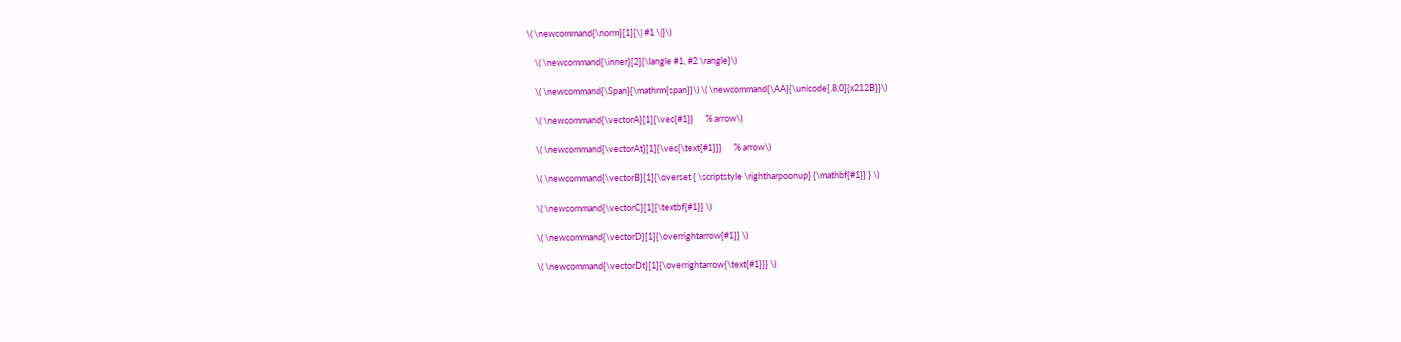\( \newcommand{\norm}[1]{\| #1 \|}\)

    \( \newcommand{\inner}[2]{\langle #1, #2 \rangle}\)

    \( \newcommand{\Span}{\mathrm{span}}\) \( \newcommand{\AA}{\unicode[.8,0]{x212B}}\)

    \( \newcommand{\vectorA}[1]{\vec{#1}}      % arrow\)

    \( \newcommand{\vectorAt}[1]{\vec{\text{#1}}}      % arrow\)

    \( \newcommand{\vectorB}[1]{\overset { \scriptstyle \rightharpoonup} {\mathbf{#1}} } \)

    \( \newcommand{\vectorC}[1]{\textbf{#1}} \)

    \( \newcommand{\vectorD}[1]{\overrightarrow{#1}} \)

    \( \newcommand{\vectorDt}[1]{\overrightarrow{\text{#1}}} \)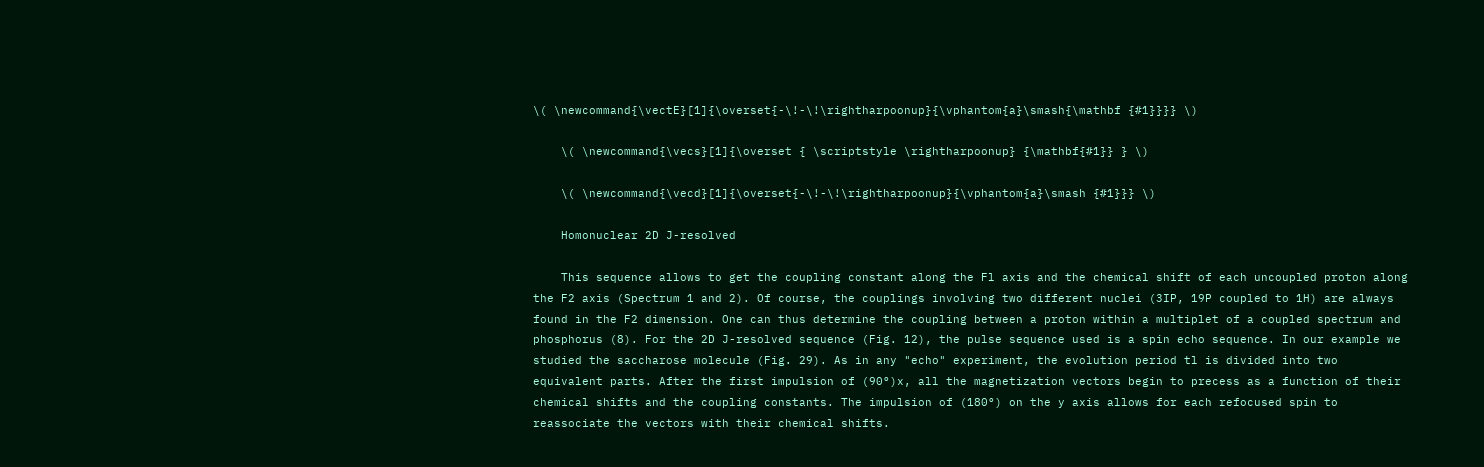\( \newcommand{\vectE}[1]{\overset{-\!-\!\rightharpoonup}{\vphantom{a}\smash{\mathbf {#1}}}} \)

    \( \newcommand{\vecs}[1]{\overset { \scriptstyle \rightharpoonup} {\mathbf{#1}} } \)

    \( \newcommand{\vecd}[1]{\overset{-\!-\!\rightharpoonup}{\vphantom{a}\smash {#1}}} \)

    Homonuclear 2D J-resolved

    This sequence allows to get the coupling constant along the Fl axis and the chemical shift of each uncoupled proton along the F2 axis (Spectrum 1 and 2). Of course, the couplings involving two different nuclei (3IP, 19P coupled to 1H) are always found in the F2 dimension. One can thus determine the coupling between a proton within a multiplet of a coupled spectrum and phosphorus (8). For the 2D J-resolved sequence (Fig. 12), the pulse sequence used is a spin echo sequence. In our example we studied the saccharose molecule (Fig. 29). As in any "echo" experiment, the evolution period tl is divided into two equivalent parts. After the first impulsion of (90°)x, all the magnetization vectors begin to precess as a function of their chemical shifts and the coupling constants. The impulsion of (180°) on the y axis allows for each refocused spin to reassociate the vectors with their chemical shifts.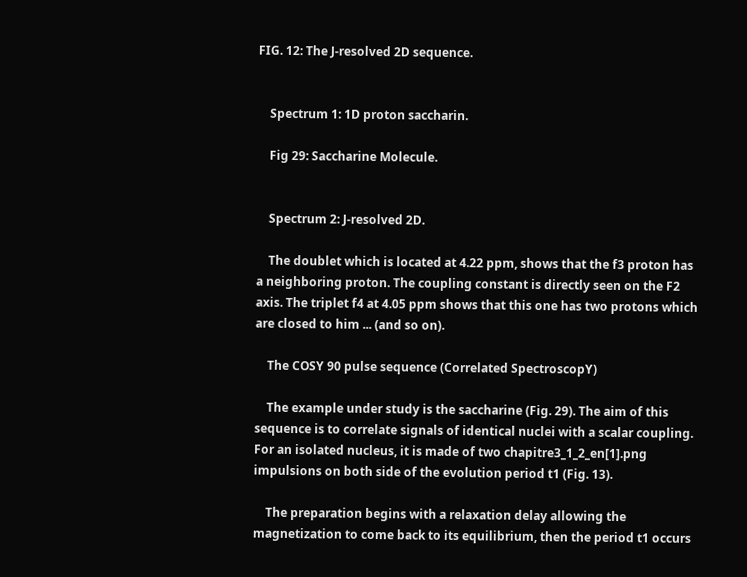FIG. 12: The J-resolved 2D sequence.


    Spectrum 1: 1D proton saccharin.

    Fig 29: Saccharine Molecule.


    Spectrum 2: J-resolved 2D.

    The doublet which is located at 4.22 ppm, shows that the f3 proton has a neighboring proton. The coupling constant is directly seen on the F2 axis. The triplet f4 at 4.05 ppm shows that this one has two protons which are closed to him ... (and so on).

    The COSY 90 pulse sequence (Correlated SpectroscopY)

    The example under study is the saccharine (Fig. 29). The aim of this sequence is to correlate signals of identical nuclei with a scalar coupling. For an isolated nucleus, it is made of two chapitre3_1_2_en[1].png impulsions on both side of the evolution period t1 (Fig. 13).

    The preparation begins with a relaxation delay allowing the magnetization to come back to its equilibrium, then the period t1 occurs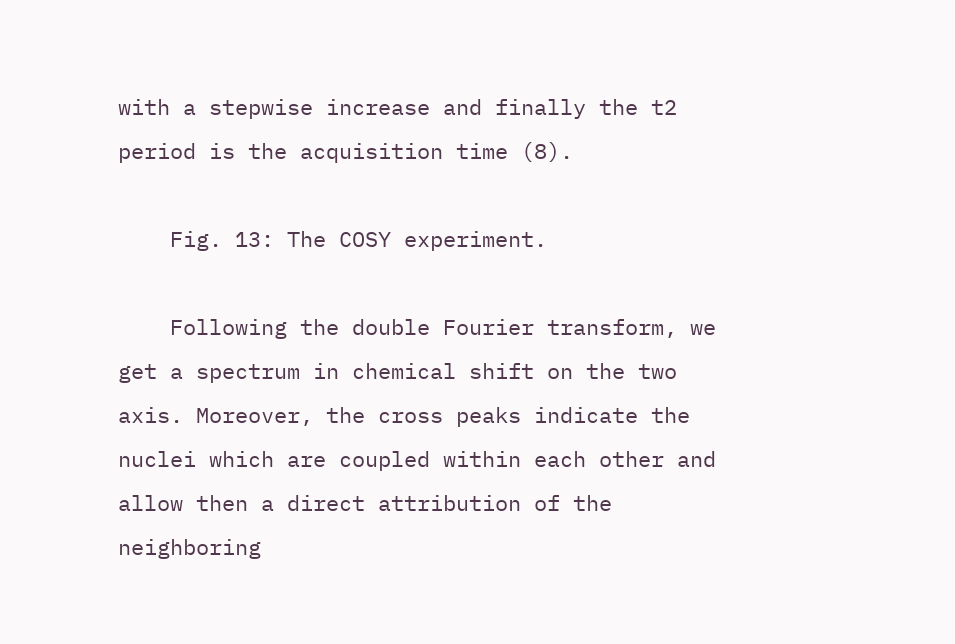with a stepwise increase and finally the t2 period is the acquisition time (8).

    Fig. 13: The COSY experiment.

    Following the double Fourier transform, we get a spectrum in chemical shift on the two axis. Moreover, the cross peaks indicate the nuclei which are coupled within each other and allow then a direct attribution of the neighboring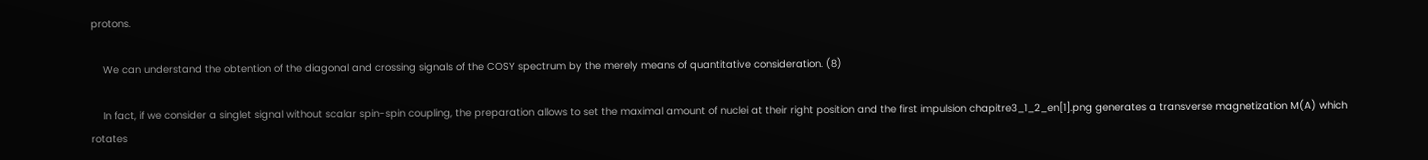protons.

    We can understand the obtention of the diagonal and crossing signals of the COSY spectrum by the merely means of quantitative consideration. (8)

    In fact, if we consider a singlet signal without scalar spin-spin coupling, the preparation allows to set the maximal amount of nuclei at their right position and the first impulsion chapitre3_1_2_en[1].png generates a transverse magnetization M(A) which rotates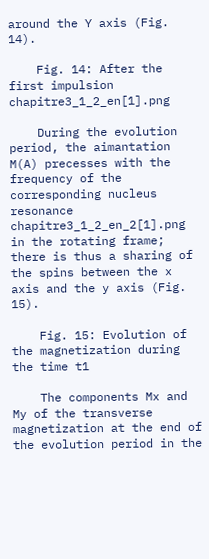around the Y axis (Fig. 14).

    Fig. 14: After the first impulsion chapitre3_1_2_en[1].png

    During the evolution period, the aimantation M(A) precesses with the frequency of the corresponding nucleus resonance chapitre3_1_2_en_2[1].png in the rotating frame; there is thus a sharing of the spins between the x axis and the y axis (Fig. 15).

    Fig. 15: Evolution of the magnetization during the time t1

    The components Mx and My of the transverse magnetization at the end of the evolution period in the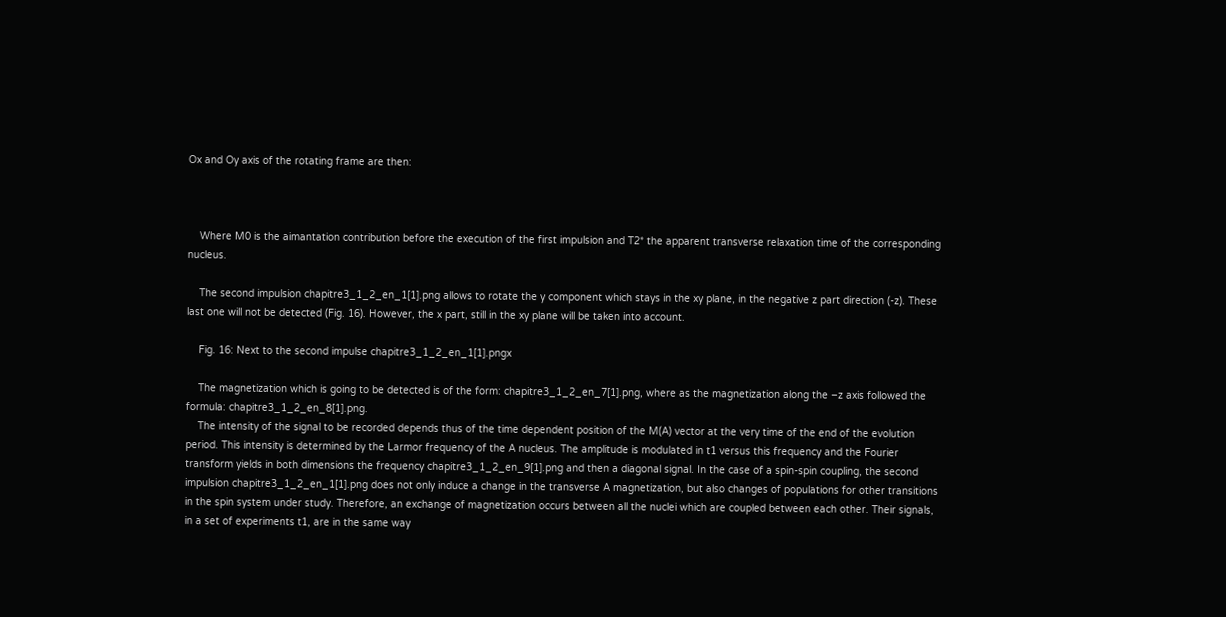Ox and Oy axis of the rotating frame are then:



    Where M0 is the aimantation contribution before the execution of the first impulsion and T2* the apparent transverse relaxation time of the corresponding nucleus.

    The second impulsion chapitre3_1_2_en_1[1].png allows to rotate the y component which stays in the xy plane, in the negative z part direction (-z). These last one will not be detected (Fig. 16). However, the x part, still in the xy plane will be taken into account.

    Fig. 16: Next to the second impulse chapitre3_1_2_en_1[1].pngx

    The magnetization which is going to be detected is of the form: chapitre3_1_2_en_7[1].png, where as the magnetization along the –z axis followed the formula: chapitre3_1_2_en_8[1].png.
    The intensity of the signal to be recorded depends thus of the time dependent position of the M(A) vector at the very time of the end of the evolution period. This intensity is determined by the Larmor frequency of the A nucleus. The amplitude is modulated in t1 versus this frequency and the Fourier transform yields in both dimensions the frequency chapitre3_1_2_en_9[1].png and then a diagonal signal. In the case of a spin-spin coupling, the second impulsion chapitre3_1_2_en_1[1].png does not only induce a change in the transverse A magnetization, but also changes of populations for other transitions in the spin system under study. Therefore, an exchange of magnetization occurs between all the nuclei which are coupled between each other. Their signals, in a set of experiments t1, are in the same way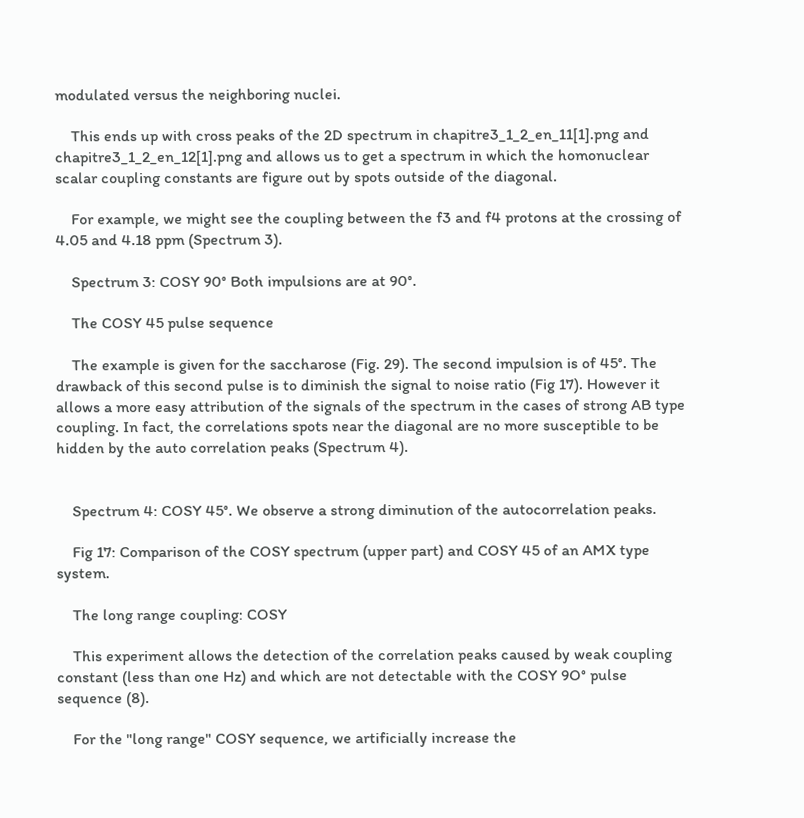modulated versus the neighboring nuclei.

    This ends up with cross peaks of the 2D spectrum in chapitre3_1_2_en_11[1].png and chapitre3_1_2_en_12[1].png and allows us to get a spectrum in which the homonuclear scalar coupling constants are figure out by spots outside of the diagonal.

    For example, we might see the coupling between the f3 and f4 protons at the crossing of 4.05 and 4.18 ppm (Spectrum 3).

    Spectrum 3: COSY 90° Both impulsions are at 90°.

    The COSY 45 pulse sequence

    The example is given for the saccharose (Fig. 29). The second impulsion is of 45°. The drawback of this second pulse is to diminish the signal to noise ratio (Fig 17). However it allows a more easy attribution of the signals of the spectrum in the cases of strong AB type coupling. In fact, the correlations spots near the diagonal are no more susceptible to be hidden by the auto correlation peaks (Spectrum 4).


    Spectrum 4: COSY 45°. We observe a strong diminution of the autocorrelation peaks.

    Fig 17: Comparison of the COSY spectrum (upper part) and COSY 45 of an AMX type system.

    The long range coupling: COSY

    This experiment allows the detection of the correlation peaks caused by weak coupling constant (less than one Hz) and which are not detectable with the COSY 9O° pulse sequence (8).

    For the "long range" COSY sequence, we artificially increase the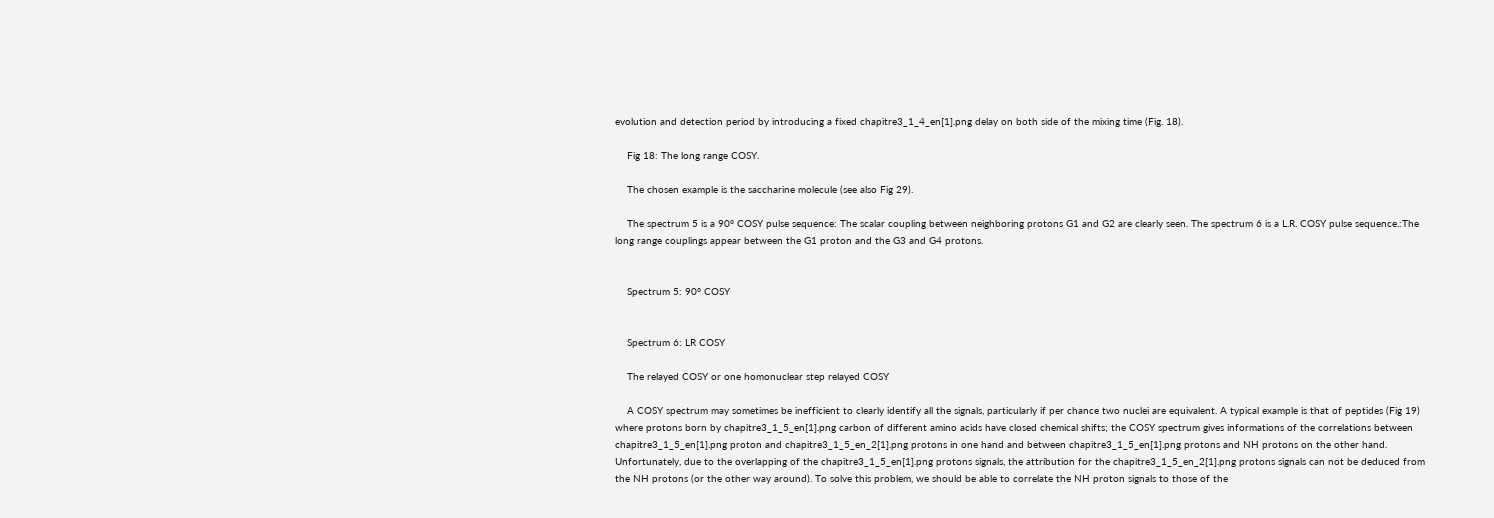evolution and detection period by introducing a fixed chapitre3_1_4_en[1].png delay on both side of the mixing time (Fig. 18).

    Fig 18: The long range COSY.

    The chosen example is the saccharine molecule (see also Fig 29).

    The spectrum 5 is a 90° COSY pulse sequence: The scalar coupling between neighboring protons G1 and G2 are clearly seen. The spectrum 6 is a L.R. COSY pulse sequence.:The long range couplings appear between the G1 proton and the G3 and G4 protons.


    Spectrum 5: 90° COSY


    Spectrum 6: LR COSY

    The relayed COSY or one homonuclear step relayed COSY

    A COSY spectrum may sometimes be inefficient to clearly identify all the signals, particularly if per chance two nuclei are equivalent. A typical example is that of peptides (Fig 19) where protons born by chapitre3_1_5_en[1].png carbon of different amino acids have closed chemical shifts; the COSY spectrum gives informations of the correlations between chapitre3_1_5_en[1].png proton and chapitre3_1_5_en_2[1].png protons in one hand and between chapitre3_1_5_en[1].png protons and NH protons on the other hand. Unfortunately, due to the overlapping of the chapitre3_1_5_en[1].png protons signals, the attribution for the chapitre3_1_5_en_2[1].png protons signals can not be deduced from the NH protons (or the other way around). To solve this problem, we should be able to correlate the NH proton signals to those of the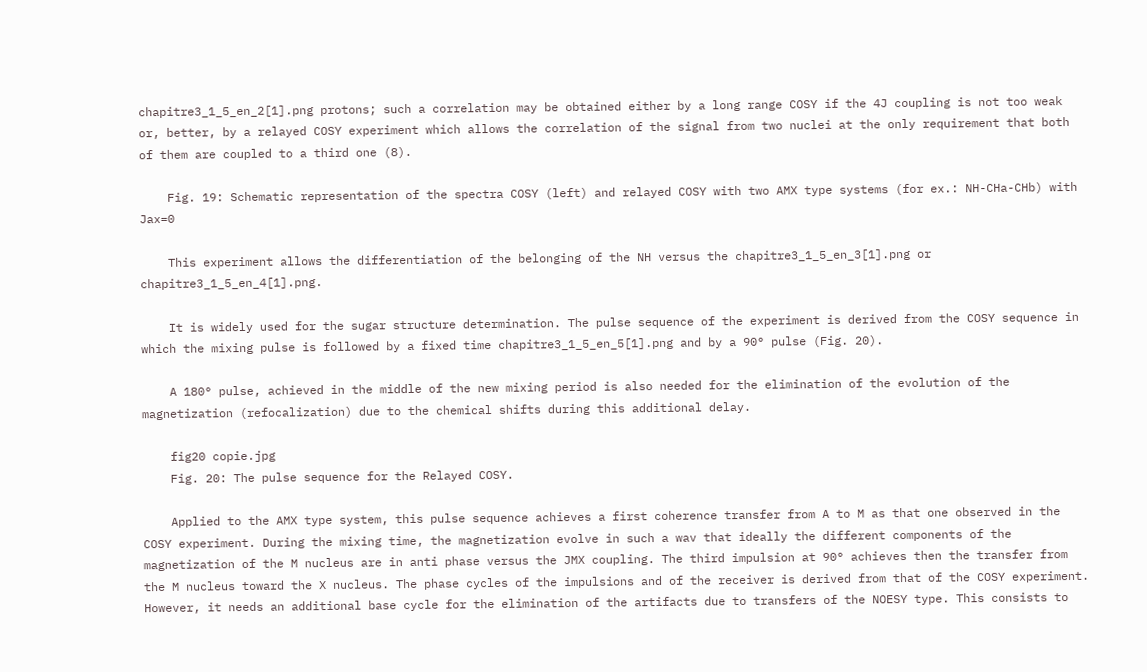chapitre3_1_5_en_2[1].png protons; such a correlation may be obtained either by a long range COSY if the 4J coupling is not too weak or, better, by a relayed COSY experiment which allows the correlation of the signal from two nuclei at the only requirement that both of them are coupled to a third one (8).

    Fig. 19: Schematic representation of the spectra COSY (left) and relayed COSY with two AMX type systems (for ex.: NH-CHa-CHb) with Jax=0

    This experiment allows the differentiation of the belonging of the NH versus the chapitre3_1_5_en_3[1].png or chapitre3_1_5_en_4[1].png.

    It is widely used for the sugar structure determination. The pulse sequence of the experiment is derived from the COSY sequence in which the mixing pulse is followed by a fixed time chapitre3_1_5_en_5[1].png and by a 90° pulse (Fig. 20).

    A 180° pulse, achieved in the middle of the new mixing period is also needed for the elimination of the evolution of the magnetization (refocalization) due to the chemical shifts during this additional delay.

    fig20 copie.jpg
    Fig. 20: The pulse sequence for the Relayed COSY.

    Applied to the AMX type system, this pulse sequence achieves a first coherence transfer from A to M as that one observed in the COSY experiment. During the mixing time, the magnetization evolve in such a wav that ideally the different components of the magnetization of the M nucleus are in anti phase versus the JMX coupling. The third impulsion at 90° achieves then the transfer from the M nucleus toward the X nucleus. The phase cycles of the impulsions and of the receiver is derived from that of the COSY experiment. However, it needs an additional base cycle for the elimination of the artifacts due to transfers of the NOESY type. This consists to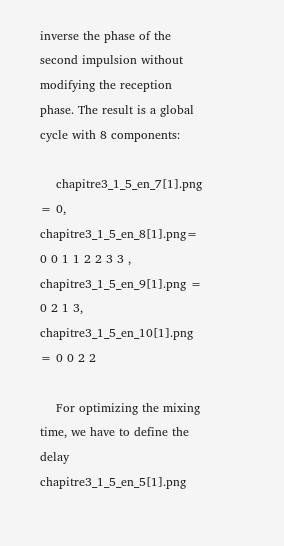inverse the phase of the second impulsion without modifying the reception phase. The result is a global cycle with 8 components:

    chapitre3_1_5_en_7[1].png = 0, chapitre3_1_5_en_8[1].png= 0 0 1 1 2 2 3 3 , chapitre3_1_5_en_9[1].png = 0 2 1 3, chapitre3_1_5_en_10[1].png = 0 0 2 2

    For optimizing the mixing time, we have to define the delay chapitre3_1_5_en_5[1].png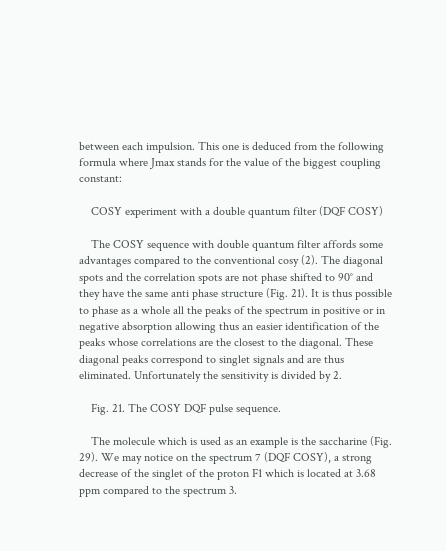between each impulsion. This one is deduced from the following formula where Jmax stands for the value of the biggest coupling constant:

    COSY experiment with a double quantum filter (DQF COSY)

    The COSY sequence with double quantum filter affords some advantages compared to the conventional cosy (2). The diagonal spots and the correlation spots are not phase shifted to 90° and they have the same anti phase structure (Fig. 21). It is thus possible to phase as a whole all the peaks of the spectrum in positive or in negative absorption allowing thus an easier identification of the peaks whose correlations are the closest to the diagonal. These diagonal peaks correspond to singlet signals and are thus eliminated. Unfortunately the sensitivity is divided by 2.

    Fig. 21. The COSY DQF pulse sequence.

    The molecule which is used as an example is the saccharine (Fig. 29). We may notice on the spectrum 7 (DQF COSY), a strong decrease of the singlet of the proton F1 which is located at 3.68 ppm compared to the spectrum 3.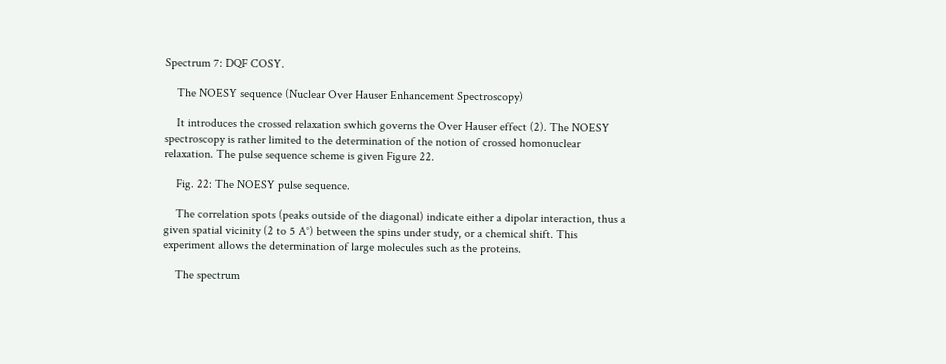Spectrum 7: DQF COSY.

    The NOESY sequence (Nuclear Over Hauser Enhancement Spectroscopy)

    It introduces the crossed relaxation swhich governs the Over Hauser effect (2). The NOESY spectroscopy is rather limited to the determination of the notion of crossed homonuclear relaxation. The pulse sequence scheme is given Figure 22.

    Fig. 22: The NOESY pulse sequence.

    The correlation spots (peaks outside of the diagonal) indicate either a dipolar interaction, thus a given spatial vicinity (2 to 5 A°) between the spins under study, or a chemical shift. This experiment allows the determination of large molecules such as the proteins.

    The spectrum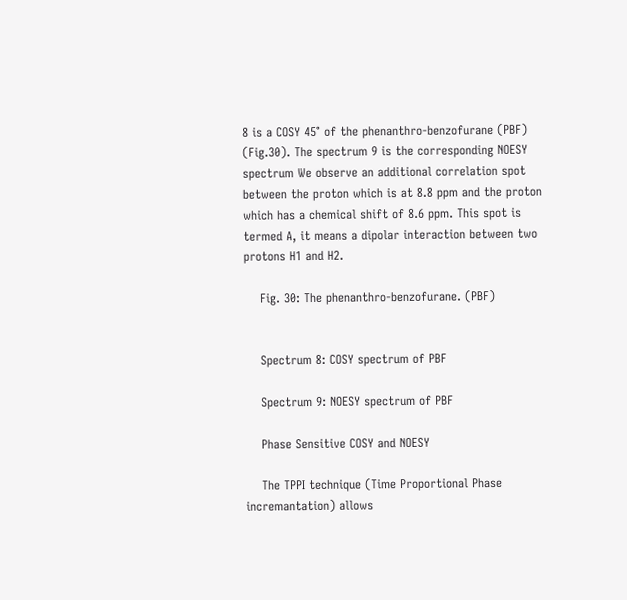8 is a COSY 45° of the phenanthro-benzofurane (PBF) (Fig.30). The spectrum 9 is the corresponding NOESY spectrum We observe an additional correlation spot between the proton which is at 8.8 ppm and the proton which has a chemical shift of 8.6 ppm. This spot is termed A, it means a dipolar interaction between two protons H1 and H2.

    Fig. 30: The phenanthro-benzofurane. (PBF)


    Spectrum 8: COSY spectrum of PBF

    Spectrum 9: NOESY spectrum of PBF

    Phase Sensitive COSY and NOESY

    The TPPI technique (Time Proportional Phase incremantation) allows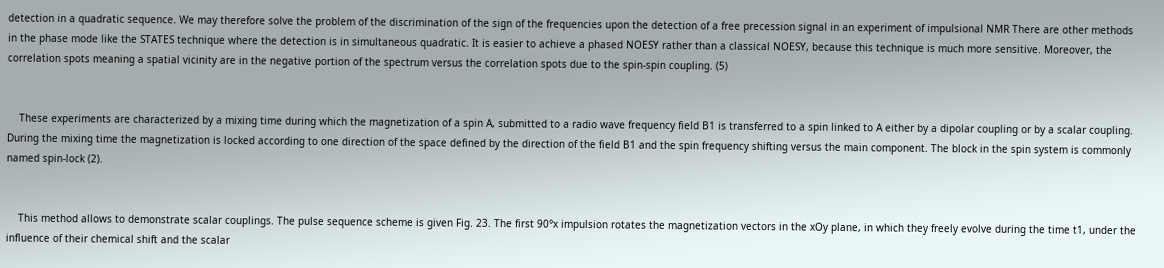detection in a quadratic sequence. We may therefore solve the problem of the discrimination of the sign of the frequencies upon the detection of a free precession signal in an experiment of impulsional NMR There are other methods in the phase mode like the STATES technique where the detection is in simultaneous quadratic. It is easier to achieve a phased NOESY rather than a classical NOESY, because this technique is much more sensitive. Moreover, the correlation spots meaning a spatial vicinity are in the negative portion of the spectrum versus the correlation spots due to the spin-spin coupling. (5)


    These experiments are characterized by a mixing time during which the magnetization of a spin A, submitted to a radio wave frequency field B1 is transferred to a spin linked to A either by a dipolar coupling or by a scalar coupling. During the mixing time the magnetization is locked according to one direction of the space defined by the direction of the field B1 and the spin frequency shifting versus the main component. The block in the spin system is commonly named spin-lock (2).


    This method allows to demonstrate scalar couplings. The pulse sequence scheme is given Fig. 23. The first 90°x impulsion rotates the magnetization vectors in the xOy plane, in which they freely evolve during the time t1, under the influence of their chemical shift and the scalar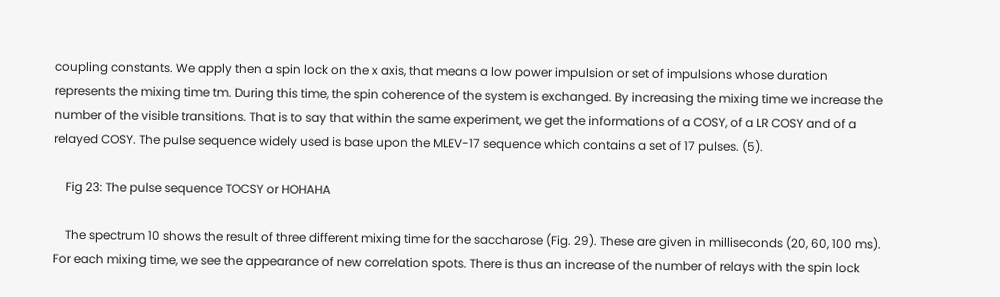coupling constants. We apply then a spin lock on the x axis, that means a low power impulsion or set of impulsions whose duration represents the mixing time tm. During this time, the spin coherence of the system is exchanged. By increasing the mixing time we increase the number of the visible transitions. That is to say that within the same experiment, we get the informations of a COSY, of a LR COSY and of a relayed COSY. The pulse sequence widely used is base upon the MLEV-17 sequence which contains a set of 17 pulses. (5).

    Fig 23: The pulse sequence TOCSY or HOHAHA

    The spectrum 10 shows the result of three different mixing time for the saccharose (Fig. 29). These are given in milliseconds (20, 60, 100 ms). For each mixing time, we see the appearance of new correlation spots. There is thus an increase of the number of relays with the spin lock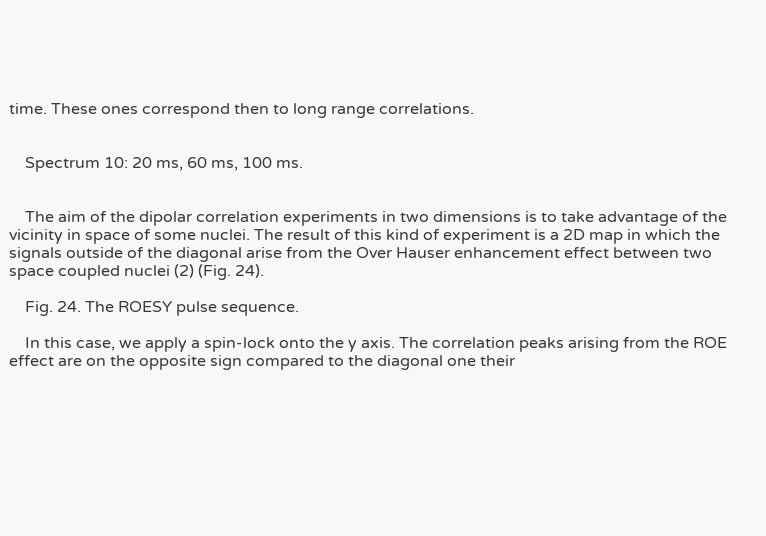time. These ones correspond then to long range correlations.


    Spectrum 10: 20 ms, 60 ms, 100 ms.


    The aim of the dipolar correlation experiments in two dimensions is to take advantage of the vicinity in space of some nuclei. The result of this kind of experiment is a 2D map in which the signals outside of the diagonal arise from the Over Hauser enhancement effect between two space coupled nuclei (2) (Fig. 24).

    Fig. 24. The ROESY pulse sequence.

    In this case, we apply a spin-lock onto the y axis. The correlation peaks arising from the ROE effect are on the opposite sign compared to the diagonal one their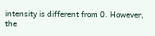intensity is different from 0. However, the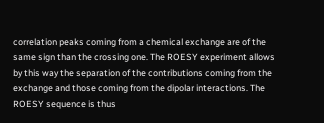correlation peaks coming from a chemical exchange are of the same sign than the crossing one. The ROESY experiment allows by this way the separation of the contributions coming from the exchange and those coming from the dipolar interactions. The ROESY sequence is thus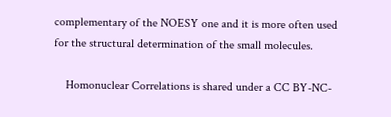complementary of the NOESY one and it is more often used for the structural determination of the small molecules.

    Homonuclear Correlations is shared under a CC BY-NC-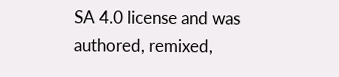SA 4.0 license and was authored, remixed,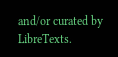and/or curated by LibreTexts.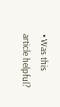• Was this article helpful?